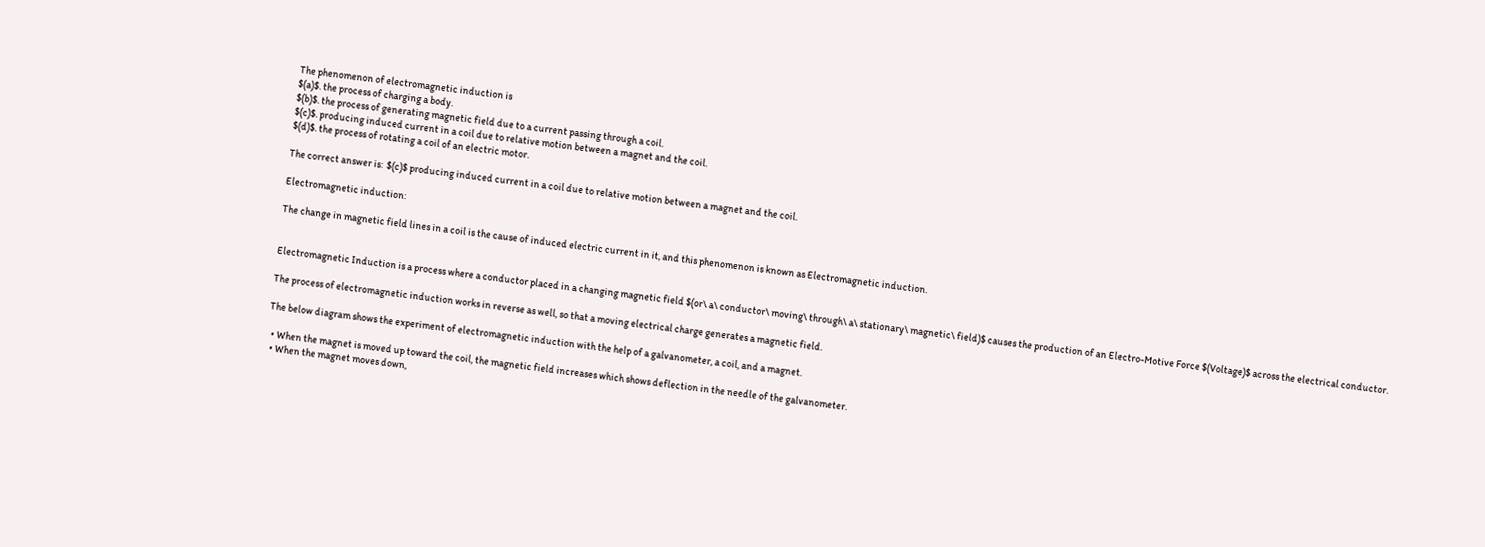The phenomenon of electromagnetic induction is
$(a)$. the process of charging a body.
$(b)$. the process of generating magnetic field due to a current passing through a coil.
$(c)$. producing induced current in a coil due to relative motion between a magnet and the coil.
$(d)$. the process of rotating a coil of an electric motor.

The correct answer is:  $(c)$ producing induced current in a coil due to relative motion between a magnet and the coil.

Electromagnetic induction:

The change in magnetic field lines in a coil is the cause of induced electric current in it, and this phenomenon is known as Electromagnetic induction.


Electromagnetic Induction is a process where a conductor placed in a changing magnetic field $(or\ a\ conductor\ moving\ through\ a\ stationary\ magnetic\ field)$ causes the production of an Electro-Motive Force $(Voltage)$ across the electrical conductor.

The process of electromagnetic induction works in reverse as well, so that a moving electrical charge generates a magnetic field.

The below diagram shows the experiment of electromagnetic induction with the help of a galvanometer, a coil, and a magnet.

  • When the magnet is moved up toward the coil, the magnetic field increases which shows deflection in the needle of the galvanometer.
  • When the magnet moves down,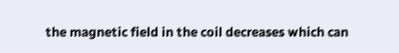the magnetic field in the coil decreases which can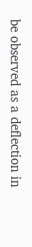be observed as a deflection in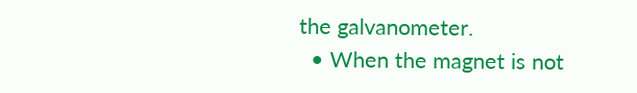the galvanometer.
  • When the magnet is not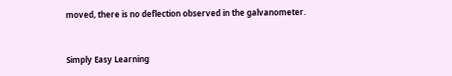moved, there is no deflection observed in the galvanometer.


Simply Easy Learning